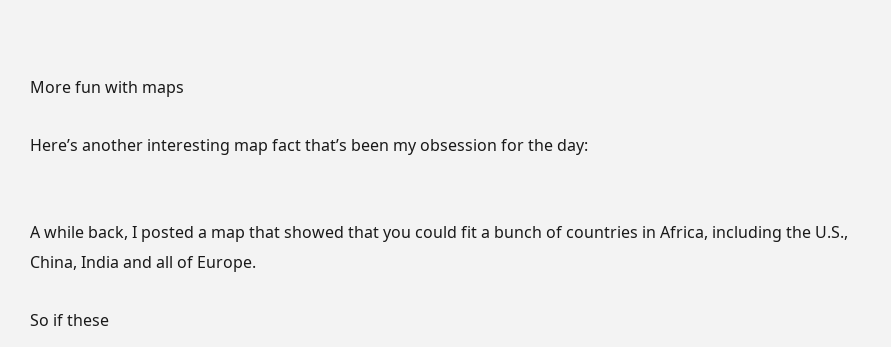More fun with maps

Here’s another interesting map fact that’s been my obsession for the day:


A while back, I posted a map that showed that you could fit a bunch of countries in Africa, including the U.S., China, India and all of Europe.

So if these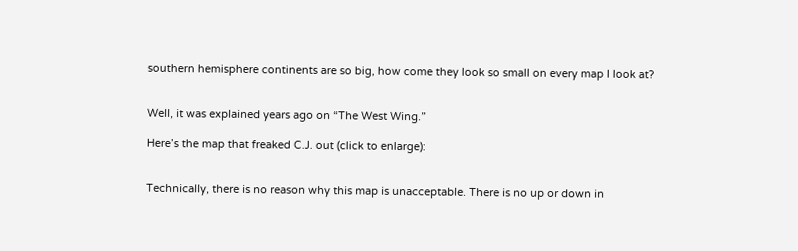southern hemisphere continents are so big, how come they look so small on every map I look at?


Well, it was explained years ago on “The West Wing.”

Here’s the map that freaked C.J. out (click to enlarge):


Technically, there is no reason why this map is unacceptable. There is no up or down in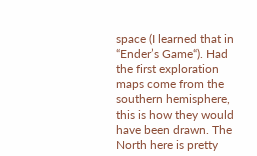space (I learned that in “Ender’s Game“). Had the first exploration maps come from the southern hemisphere, this is how they would have been drawn. The North here is pretty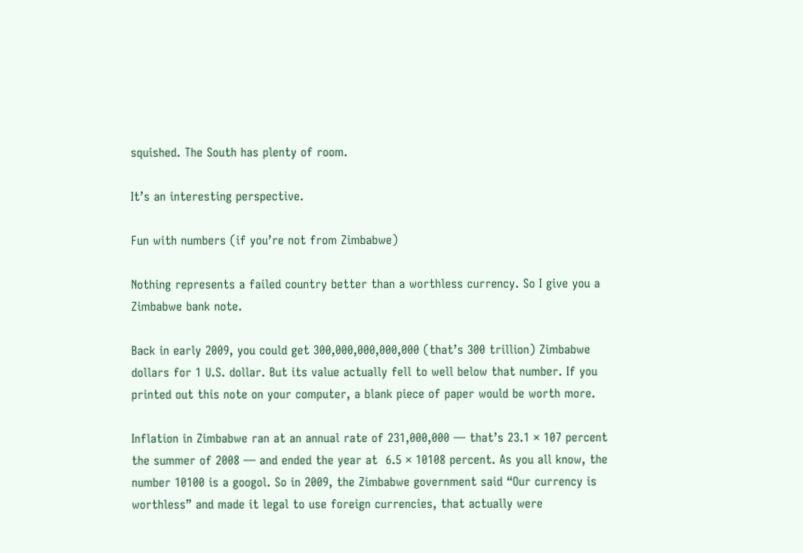squished. The South has plenty of room.

It’s an interesting perspective.

Fun with numbers (if you’re not from Zimbabwe)

Nothing represents a failed country better than a worthless currency. So I give you a Zimbabwe bank note.

Back in early 2009, you could get 300,000,000,000,000 (that’s 300 trillion) Zimbabwe dollars for 1 U.S. dollar. But its value actually fell to well below that number. If you printed out this note on your computer, a blank piece of paper would be worth more.

Inflation in Zimbabwe ran at an annual rate of 231,000,000 — that’s 23.1 × 107 percent the summer of 2008 — and ended the year at  6.5 × 10108 percent. As you all know, the number 10100 is a googol. So in 2009, the Zimbabwe government said “Our currency is worthless” and made it legal to use foreign currencies, that actually were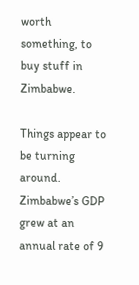worth something, to buy stuff in Zimbabwe.

Things appear to be turning around. Zimbabwe’s GDP grew at an annual rate of 9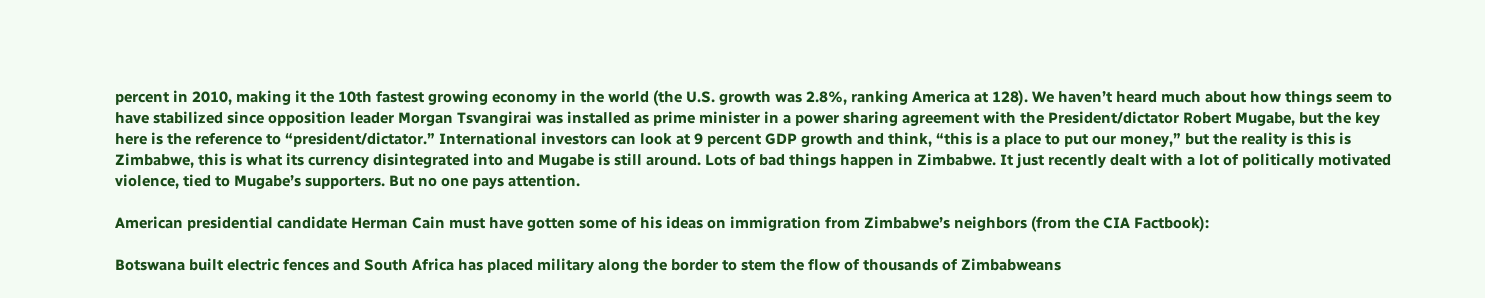percent in 2010, making it the 10th fastest growing economy in the world (the U.S. growth was 2.8%, ranking America at 128). We haven’t heard much about how things seem to have stabilized since opposition leader Morgan Tsvangirai was installed as prime minister in a power sharing agreement with the President/dictator Robert Mugabe, but the key here is the reference to “president/dictator.” International investors can look at 9 percent GDP growth and think, “this is a place to put our money,” but the reality is this is Zimbabwe, this is what its currency disintegrated into and Mugabe is still around. Lots of bad things happen in Zimbabwe. It just recently dealt with a lot of politically motivated violence, tied to Mugabe’s supporters. But no one pays attention.

American presidential candidate Herman Cain must have gotten some of his ideas on immigration from Zimbabwe’s neighbors (from the CIA Factbook):

Botswana built electric fences and South Africa has placed military along the border to stem the flow of thousands of Zimbabweans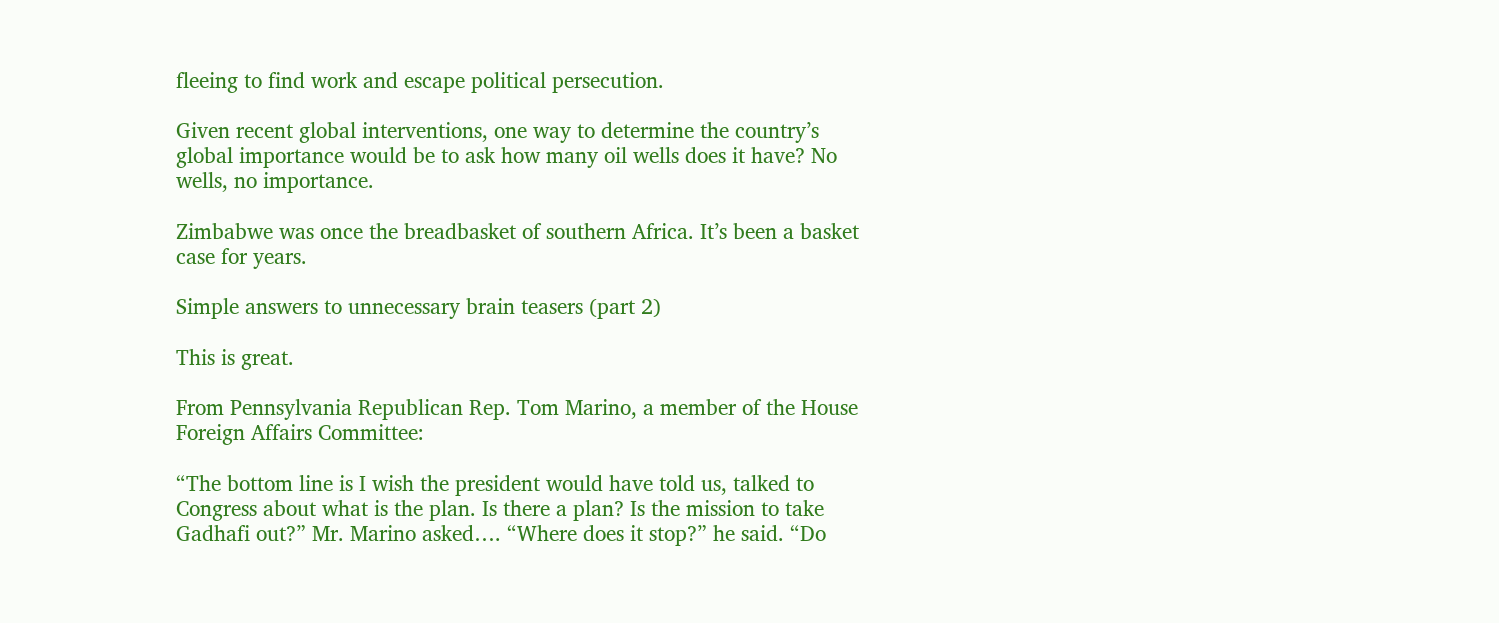fleeing to find work and escape political persecution.

Given recent global interventions, one way to determine the country’s global importance would be to ask how many oil wells does it have? No wells, no importance.

Zimbabwe was once the breadbasket of southern Africa. It’s been a basket case for years.

Simple answers to unnecessary brain teasers (part 2)

This is great.

From Pennsylvania Republican Rep. Tom Marino, a member of the House Foreign Affairs Committee:

“The bottom line is I wish the president would have told us, talked to Congress about what is the plan. Is there a plan? Is the mission to take Gadhafi out?” Mr. Marino asked…. “Where does it stop?” he said. “Do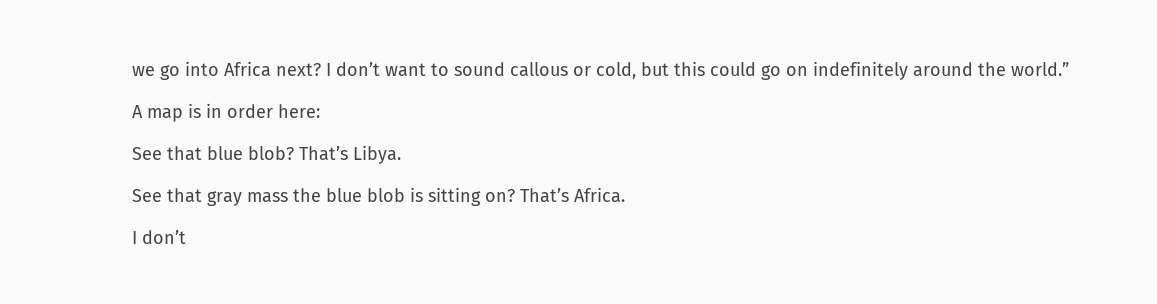we go into Africa next? I don’t want to sound callous or cold, but this could go on indefinitely around the world.”

A map is in order here:

See that blue blob? That’s Libya.

See that gray mass the blue blob is sitting on? That’s Africa.

I don’t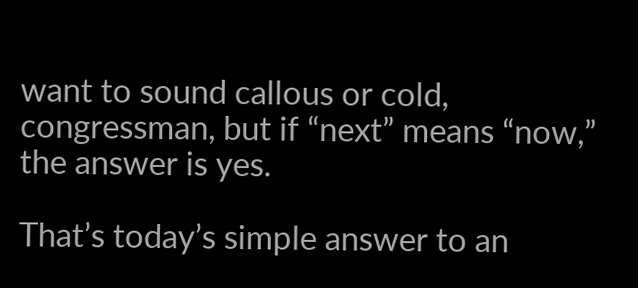want to sound callous or cold, congressman, but if “next” means “now,” the answer is yes.

That’s today’s simple answer to an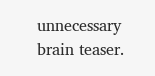unnecessary brain teaser.